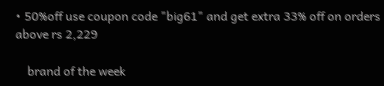• 50%off use coupon code "big61" and get extra 33% off on orders above rs 2,229

    brand of the week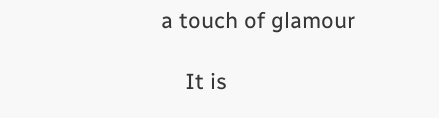a touch of glamour

    It is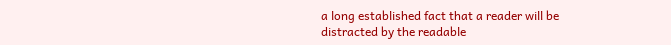a long established fact that a reader will be distracted by the readable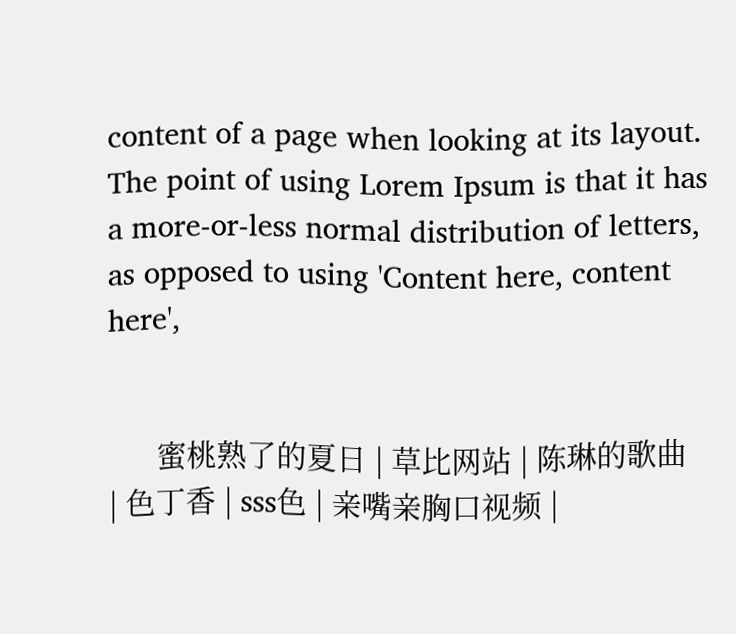content of a page when looking at its layout. The point of using Lorem Ipsum is that it has a more-or-less normal distribution of letters, as opposed to using 'Content here, content here',


      蜜桃熟了的夏日 | 草比网站 | 陈琳的歌曲 | 色丁香 | sss色 | 亲嘴亲胸口视频 |